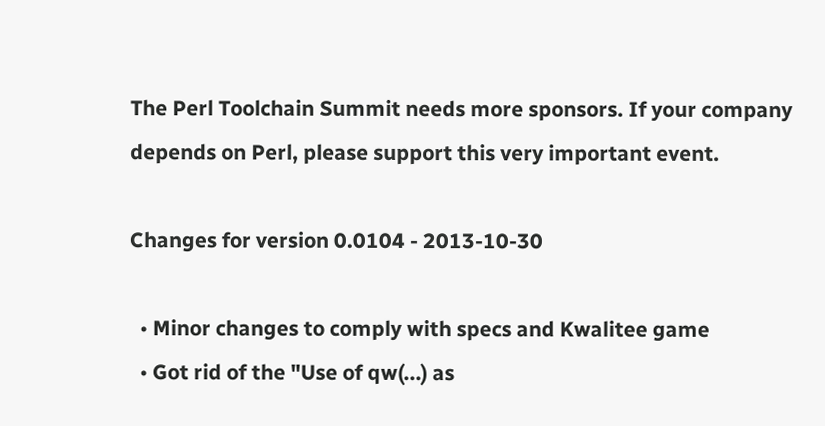The Perl Toolchain Summit needs more sponsors. If your company depends on Perl, please support this very important event.

Changes for version 0.0104 - 2013-10-30

  • Minor changes to comply with specs and Kwalitee game
  • Got rid of the "Use of qw(...) as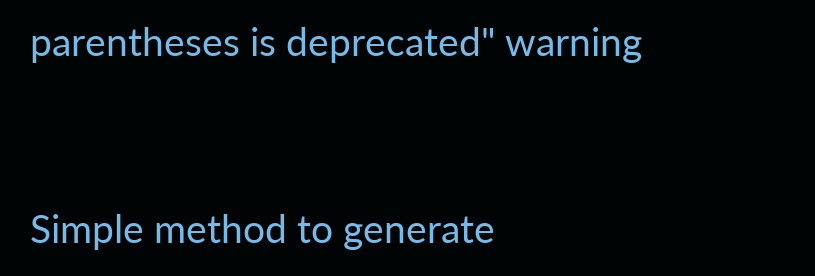parentheses is deprecated" warning


Simple method to generate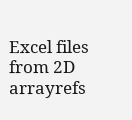Excel files from 2D arrayrefs